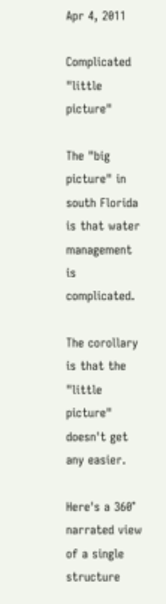Apr 4, 2011

Complicated "little picture"

The "big picture" in south Florida is that water management is complicated.

The corollary is that the "little picture" doesn't get any easier.

Here's a 360° narrated view of a single structure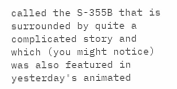called the S-355B that is surrounded by quite a complicated story and which (you might notice) was also featured in yesterday's animated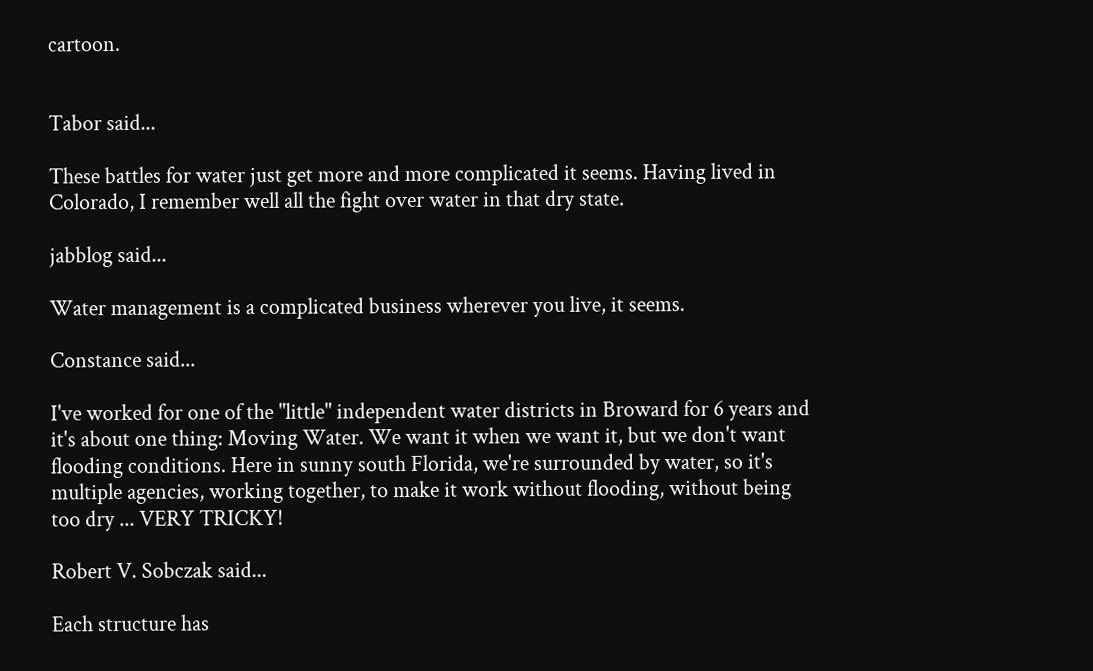cartoon.


Tabor said...

These battles for water just get more and more complicated it seems. Having lived in Colorado, I remember well all the fight over water in that dry state.

jabblog said...

Water management is a complicated business wherever you live, it seems.

Constance said...

I've worked for one of the "little" independent water districts in Broward for 6 years and it's about one thing: Moving Water. We want it when we want it, but we don't want flooding conditions. Here in sunny south Florida, we're surrounded by water, so it's multiple agencies, working together, to make it work without flooding, without being too dry ... VERY TRICKY!

Robert V. Sobczak said...

Each structure has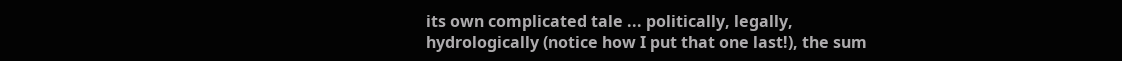its own complicated tale ... politically, legally, hydrologically (notice how I put that one last!), the sum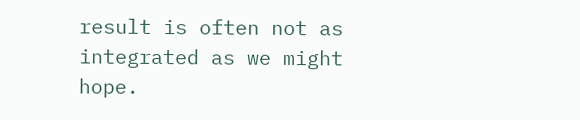result is often not as integrated as we might hope.